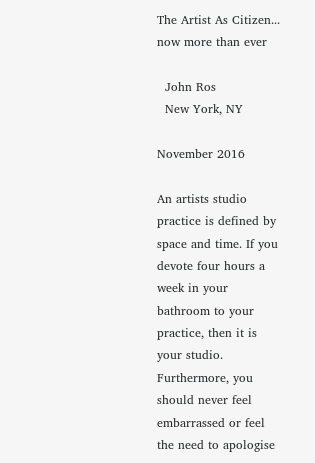The Artist As Citizen... now more than ever

  John Ros
  New York, NY

November 2016

An artists studio practice is defined by space and time. If you devote four hours a week in your bathroom to your practice, then it is your studio. Furthermore, you should never feel embarrassed or feel the need to apologise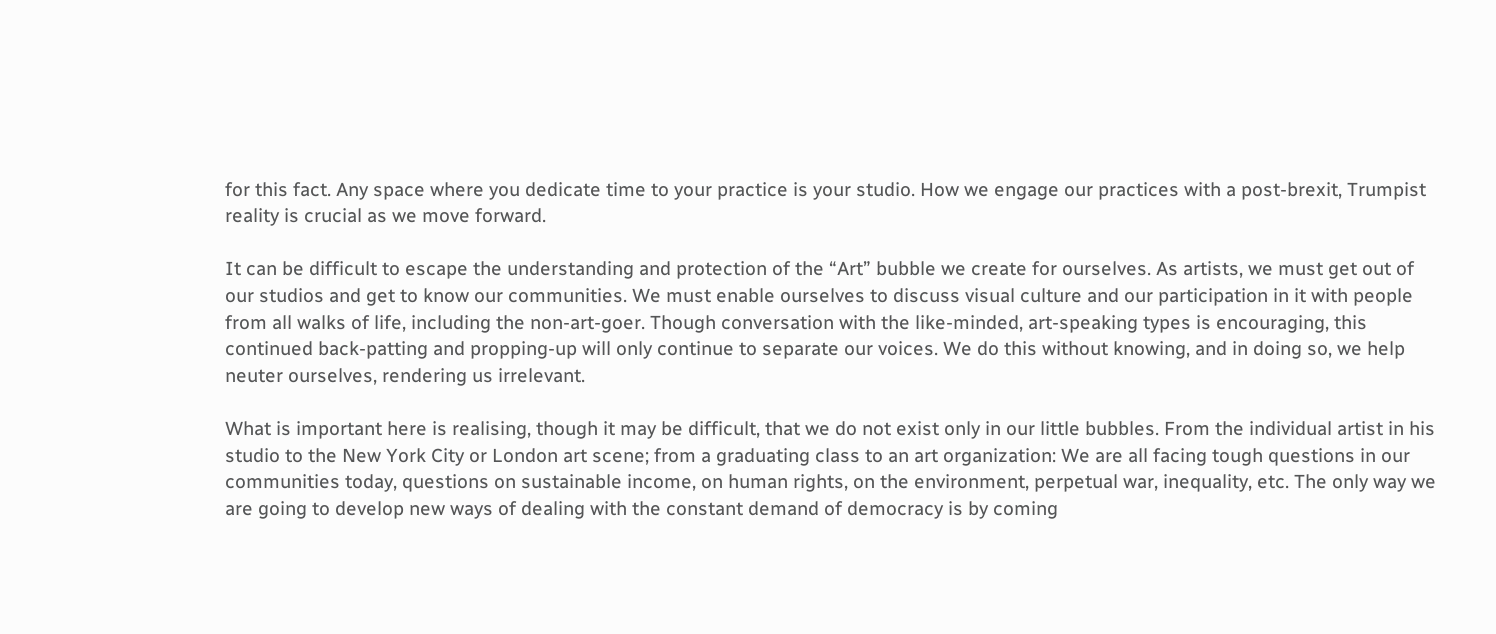for this fact. Any space where you dedicate time to your practice is your studio. How we engage our practices with a post-brexit, Trumpist reality is crucial as we move forward.

It can be difficult to escape the understanding and protection of the “Art” bubble we create for ourselves. As artists, we must get out of our studios and get to know our communities. We must enable ourselves to discuss visual culture and our participation in it with people from all walks of life, including the non-art-goer. Though conversation with the like-minded, art-speaking types is encouraging, this continued back-patting and propping-up will only continue to separate our voices. We do this without knowing, and in doing so, we help neuter ourselves, rendering us irrelevant.

What is important here is realising, though it may be difficult, that we do not exist only in our little bubbles. From the individual artist in his studio to the New York City or London art scene; from a graduating class to an art organization: We are all facing tough questions in our communities today, questions on sustainable income, on human rights, on the environment, perpetual war, inequality, etc. The only way we are going to develop new ways of dealing with the constant demand of democracy is by coming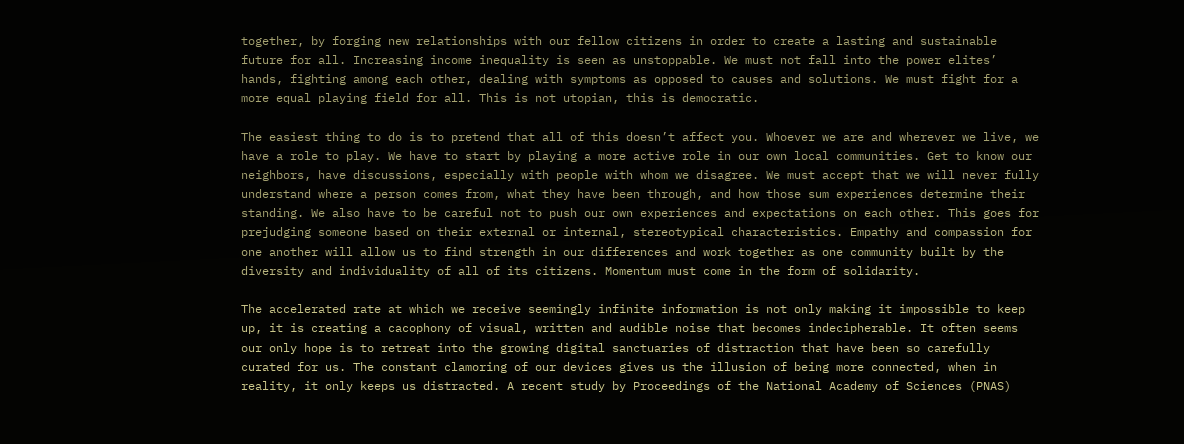together, by forging new relationships with our fellow citizens in order to create a lasting and sustainable future for all. Increasing income inequality is seen as unstoppable. We must not fall into the power elites’ hands, fighting among each other, dealing with symptoms as opposed to causes and solutions. We must fight for a more equal playing field for all. This is not utopian, this is democratic.

The easiest thing to do is to pretend that all of this doesn’t affect you. Whoever we are and wherever we live, we have a role to play. We have to start by playing a more active role in our own local communities. Get to know our neighbors, have discussions, especially with people with whom we disagree. We must accept that we will never fully understand where a person comes from, what they have been through, and how those sum experiences determine their standing. We also have to be careful not to push our own experiences and expectations on each other. This goes for prejudging someone based on their external or internal, stereotypical characteristics. Empathy and compassion for one another will allow us to find strength in our differences and work together as one community built by the diversity and individuality of all of its citizens. Momentum must come in the form of solidarity.

The accelerated rate at which we receive seemingly infinite information is not only making it impossible to keep up, it is creating a cacophony of visual, written and audible noise that becomes indecipherable. It often seems our only hope is to retreat into the growing digital sanctuaries of distraction that have been so carefully curated for us. The constant clamoring of our devices gives us the illusion of being more connected, when in reality, it only keeps us distracted. A recent study by Proceedings of the National Academy of Sciences (PNAS)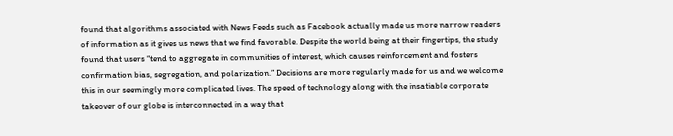found that algorithms associated with News Feeds such as Facebook actually made us more narrow readers of information as it gives us news that we find favorable. Despite the world being at their fingertips, the study found that users “tend to aggregate in communities of interest, which causes reinforcement and fosters confirmation bias, segregation, and polarization.” Decisions are more regularly made for us and we welcome this in our seemingly more complicated lives. The speed of technology along with the insatiable corporate takeover of our globe is interconnected in a way that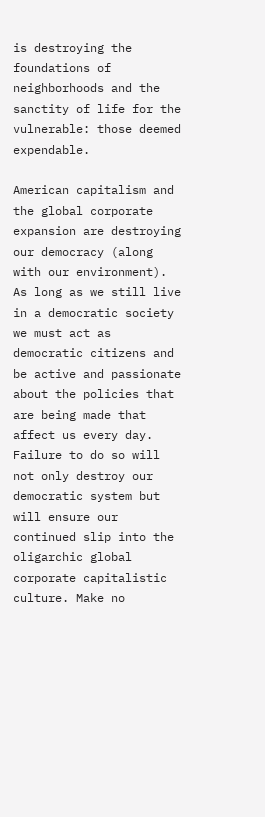is destroying the foundations of neighborhoods and the sanctity of life for the vulnerable: those deemed expendable.

American capitalism and the global corporate expansion are destroying our democracy (along with our environment). As long as we still live in a democratic society we must act as democratic citizens and be active and passionate about the policies that are being made that affect us every day. Failure to do so will not only destroy our democratic system but will ensure our continued slip into the oligarchic global corporate capitalistic culture. Make no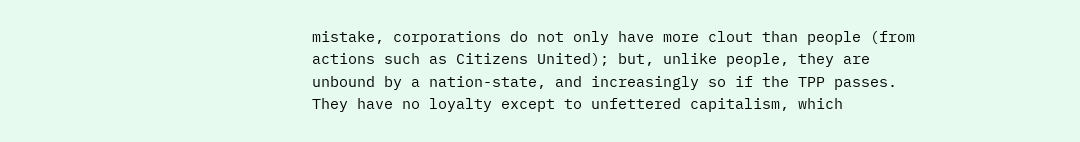mistake, corporations do not only have more clout than people (from actions such as Citizens United); but, unlike people, they are unbound by a nation-state, and increasingly so if the TPP passes. They have no loyalty except to unfettered capitalism, which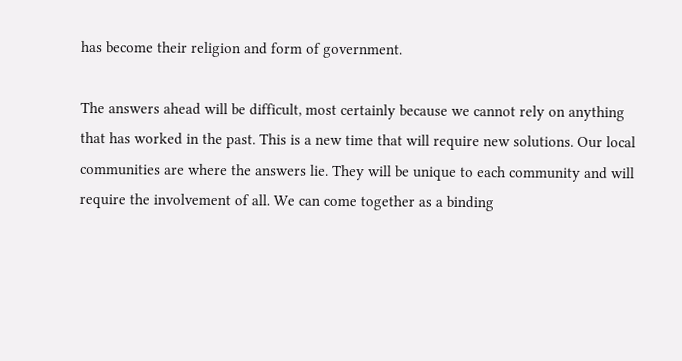has become their religion and form of government.

The answers ahead will be difficult, most certainly because we cannot rely on anything that has worked in the past. This is a new time that will require new solutions. Our local communities are where the answers lie. They will be unique to each community and will require the involvement of all. We can come together as a binding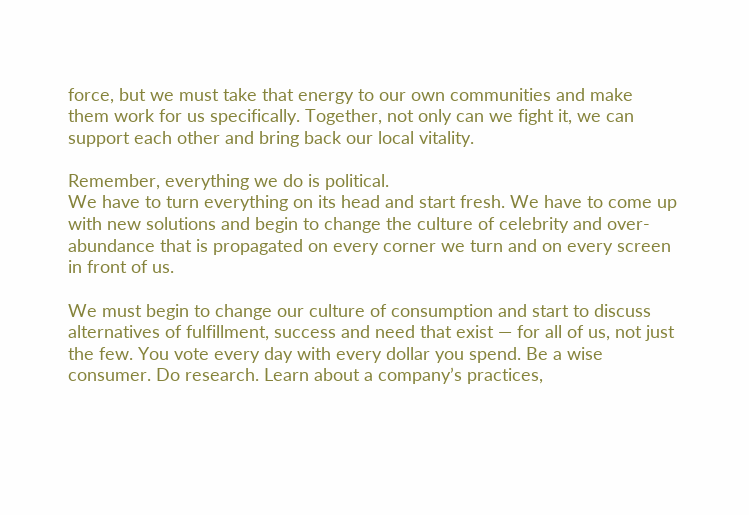force, but we must take that energy to our own communities and make them work for us specifically. Together, not only can we fight it, we can support each other and bring back our local vitality.

Remember, everything we do is political.
We have to turn everything on its head and start fresh. We have to come up with new solutions and begin to change the culture of celebrity and over-abundance that is propagated on every corner we turn and on every screen in front of us.

We must begin to change our culture of consumption and start to discuss alternatives of fulfillment, success and need that exist — for all of us, not just the few. You vote every day with every dollar you spend. Be a wise consumer. Do research. Learn about a company’s practices,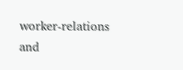worker-relations and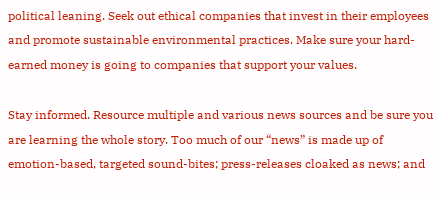political leaning. Seek out ethical companies that invest in their employees and promote sustainable environmental practices. Make sure your hard-earned money is going to companies that support your values.

Stay informed. Resource multiple and various news sources and be sure you are learning the whole story. Too much of our “news” is made up of emotion-based, targeted sound-bites; press-releases cloaked as news; and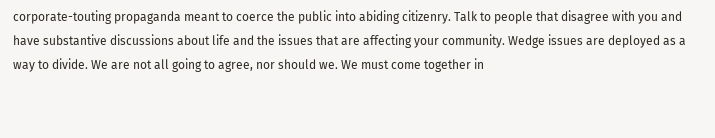corporate-touting propaganda meant to coerce the public into abiding citizenry. Talk to people that disagree with you and have substantive discussions about life and the issues that are affecting your community. Wedge issues are deployed as a way to divide. We are not all going to agree, nor should we. We must come together in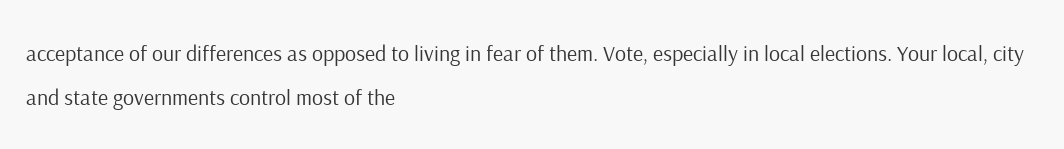acceptance of our differences as opposed to living in fear of them. Vote, especially in local elections. Your local, city and state governments control most of the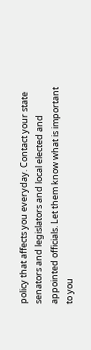policy that affects you everyday. Contact your state senators and legislators and local elected and appointed officials. Let them know what is important to you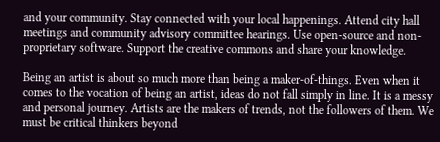and your community. Stay connected with your local happenings. Attend city hall meetings and community advisory committee hearings. Use open-source and non-proprietary software. Support the creative commons and share your knowledge.

Being an artist is about so much more than being a maker-of-things. Even when it comes to the vocation of being an artist, ideas do not fall simply in line. It is a messy and personal journey. Artists are the makers of trends, not the followers of them. We must be critical thinkers beyond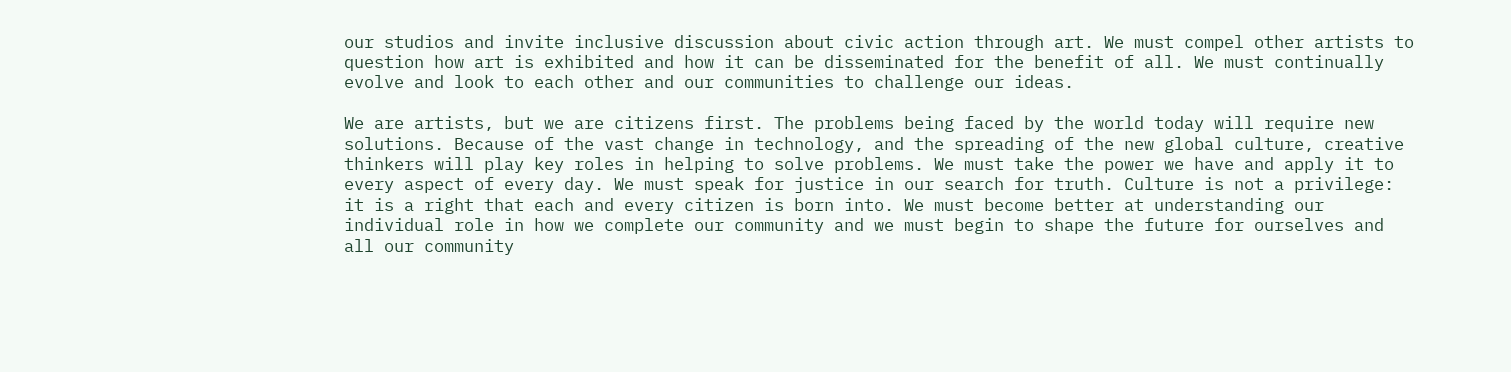our studios and invite inclusive discussion about civic action through art. We must compel other artists to question how art is exhibited and how it can be disseminated for the benefit of all. We must continually evolve and look to each other and our communities to challenge our ideas.

We are artists, but we are citizens first. The problems being faced by the world today will require new solutions. Because of the vast change in technology, and the spreading of the new global culture, creative thinkers will play key roles in helping to solve problems. We must take the power we have and apply it to every aspect of every day. We must speak for justice in our search for truth. Culture is not a privilege: it is a right that each and every citizen is born into. We must become better at understanding our individual role in how we complete our community and we must begin to shape the future for ourselves and all our community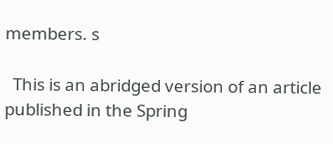members. s

  This is an abridged version of an article published in the Spring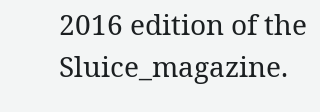2016 edition of the Sluice_magazine.